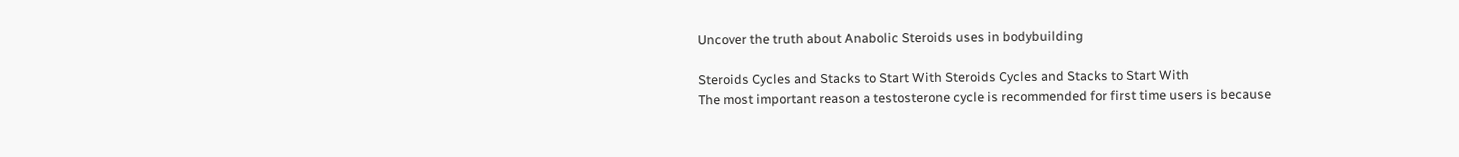Uncover the truth about Anabolic Steroids uses in bodybuilding

Steroids Cycles and Stacks to Start With Steroids Cycles and Stacks to Start With
The most important reason a testosterone cycle is recommended for first time users is because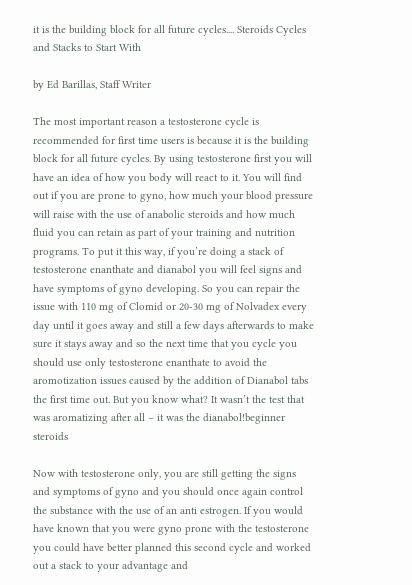it is the building block for all future cycles.... Steroids Cycles and Stacks to Start With

by Ed Barillas, Staff Writer

The most important reason a testosterone cycle is recommended for first time users is because it is the building block for all future cycles. By using testosterone first you will have an idea of how you body will react to it. You will find out if you are prone to gyno, how much your blood pressure will raise with the use of anabolic steroids and how much fluid you can retain as part of your training and nutrition programs. To put it this way, if you’re doing a stack of testosterone enanthate and dianabol you will feel signs and have symptoms of gyno developing. So you can repair the issue with 110 mg of Clomid or 20-30 mg of Nolvadex every day until it goes away and still a few days afterwards to make sure it stays away and so the next time that you cycle you should use only testosterone enanthate to avoid the aromotization issues caused by the addition of Dianabol tabs the first time out. But you know what? It wasn’t the test that was aromatizing after all – it was the dianabol!beginner steroids

Now with testosterone only, you are still getting the signs and symptoms of gyno and you should once again control the substance with the use of an anti estrogen. If you would have known that you were gyno prone with the testosterone you could have better planned this second cycle and worked out a stack to your advantage and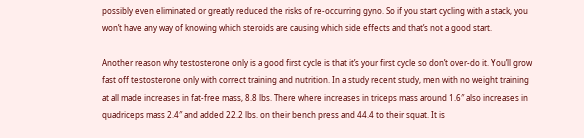possibly even eliminated or greatly reduced the risks of re-occurring gyno. So if you start cycling with a stack, you won’t have any way of knowing which steroids are causing which side effects and that’s not a good start.

Another reason why testosterone only is a good first cycle is that it’s your first cycle so don’t over-do it. You’ll grow fast off testosterone only with correct training and nutrition. In a study recent study, men with no weight training at all made increases in fat-free mass, 8.8 lbs. There where increases in triceps mass around 1.6″ also increases in quadriceps mass 2.4″ and added 22.2 lbs. on their bench press and 44.4 to their squat. It is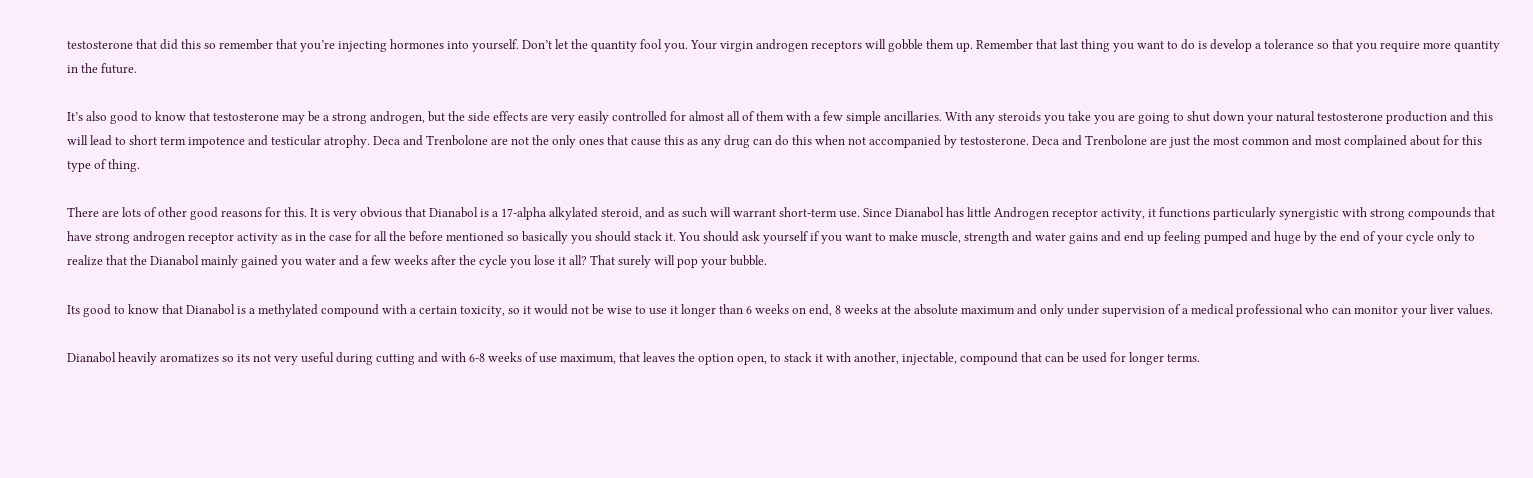testosterone that did this so remember that you’re injecting hormones into yourself. Don’t let the quantity fool you. Your virgin androgen receptors will gobble them up. Remember that last thing you want to do is develop a tolerance so that you require more quantity in the future.

It’s also good to know that testosterone may be a strong androgen, but the side effects are very easily controlled for almost all of them with a few simple ancillaries. With any steroids you take you are going to shut down your natural testosterone production and this will lead to short term impotence and testicular atrophy. Deca and Trenbolone are not the only ones that cause this as any drug can do this when not accompanied by testosterone. Deca and Trenbolone are just the most common and most complained about for this type of thing.

There are lots of other good reasons for this. It is very obvious that Dianabol is a 17-alpha alkylated steroid, and as such will warrant short-term use. Since Dianabol has little Androgen receptor activity, it functions particularly synergistic with strong compounds that have strong androgen receptor activity as in the case for all the before mentioned so basically you should stack it. You should ask yourself if you want to make muscle, strength and water gains and end up feeling pumped and huge by the end of your cycle only to realize that the Dianabol mainly gained you water and a few weeks after the cycle you lose it all? That surely will pop your bubble.

Its good to know that Dianabol is a methylated compound with a certain toxicity, so it would not be wise to use it longer than 6 weeks on end, 8 weeks at the absolute maximum and only under supervision of a medical professional who can monitor your liver values.

Dianabol heavily aromatizes so its not very useful during cutting and with 6-8 weeks of use maximum, that leaves the option open, to stack it with another, injectable, compound that can be used for longer terms.